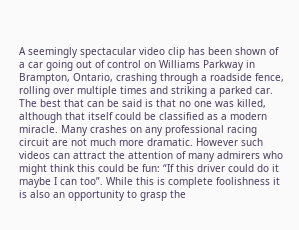A seemingly spectacular video clip has been shown of a car going out of control on Williams Parkway in Brampton, Ontario, crashing through a roadside fence, rolling over multiple times and striking a parked car. The best that can be said is that no one was killed, although that itself could be classified as a modern miracle. Many crashes on any professional racing circuit are not much more dramatic. However such videos can attract the attention of many admirers who might think this could be fun: “If this driver could do it maybe I can too”. While this is complete foolishness it is also an opportunity to grasp the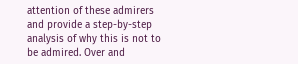attention of these admirers and provide a step-by-step analysis of why this is not to be admired. Over and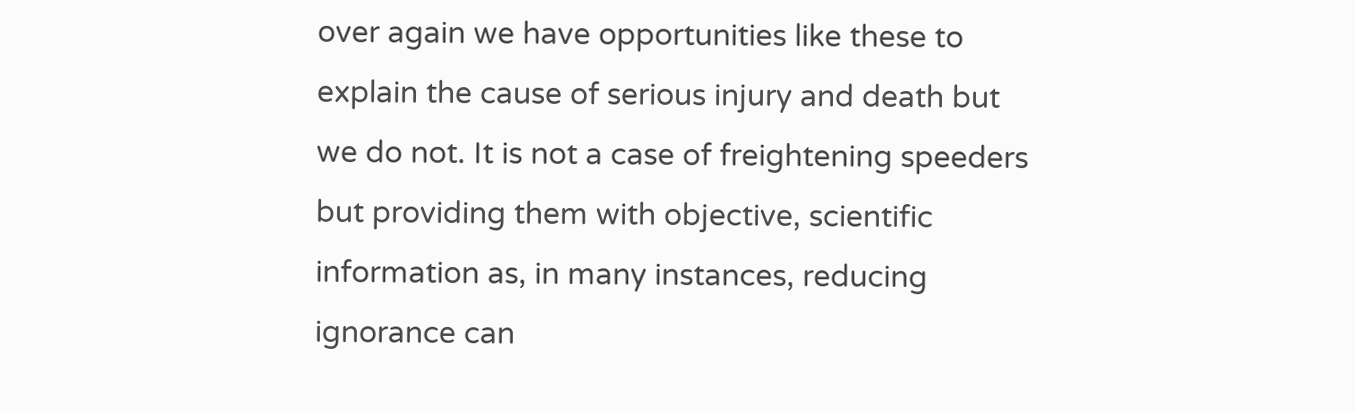over again we have opportunities like these to explain the cause of serious injury and death but we do not. It is not a case of freightening speeders but providing them with objective, scientific information as, in many instances, reducing ignorance can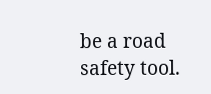be a road safety tool.